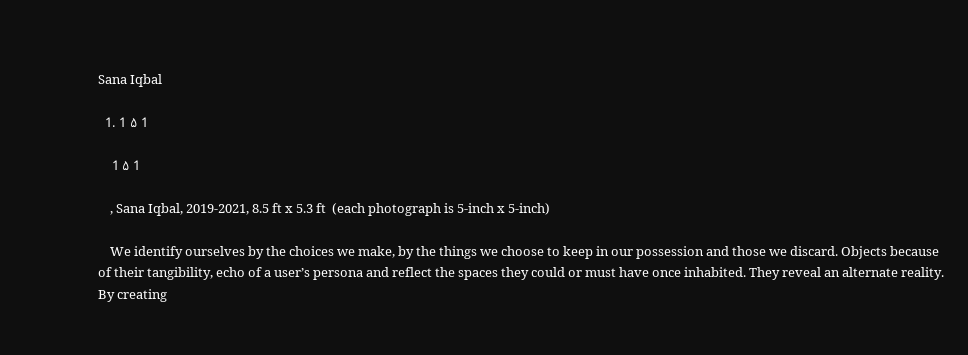Sana Iqbal

  1. 1 ۵ 1

    1 ۵ 1

    , Sana Iqbal, 2019-2021, 8.5 ft x 5.3 ft  (each photograph is 5-inch x 5-inch)

    We identify ourselves by the choices we make, by the things we choose to keep in our possession and those we discard. Objects because of their tangibility, echo of a user’s persona and reflect the spaces they could or must have once inhabited. They reveal an alternate reality. By creating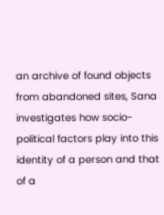an archive of found objects from abandoned sites, Sana investigates how socio-political factors play into this identity of a person and that of a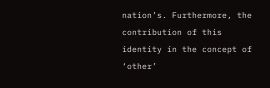nation’s. Furthermore, the contribution of this identity in the concept of  ‘other’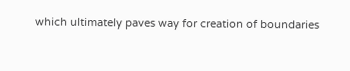which ultimately paves way for creation of boundaries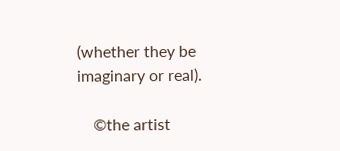(whether they be imaginary or real).

    ©the artist